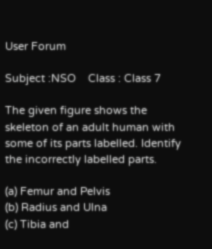User Forum

Subject :NSO    Class : Class 7

The given figure shows the skeleton of an adult human with some of its parts labelled. Identify the incorrectly labelled parts.

(a) Femur and Pelvis
(b) Radius and Ulna
(c) Tibia and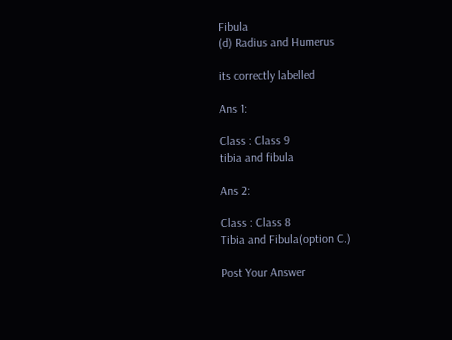Fibula
(d) Radius and Humerus

its correctly labelled

Ans 1:

Class : Class 9
tibia and fibula

Ans 2:

Class : Class 8
Tibia and Fibula(option C.)

Post Your Answer